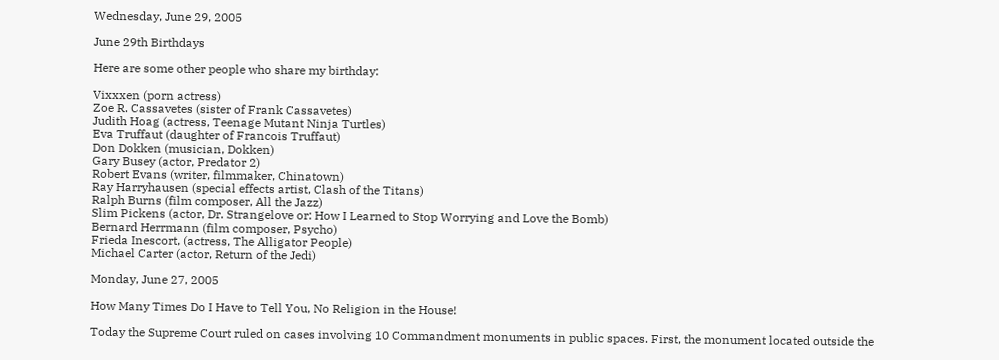Wednesday, June 29, 2005

June 29th Birthdays

Here are some other people who share my birthday:

Vixxxen (porn actress)
Zoe R. Cassavetes (sister of Frank Cassavetes)
Judith Hoag (actress, Teenage Mutant Ninja Turtles)
Eva Truffaut (daughter of Francois Truffaut)
Don Dokken (musician, Dokken)
Gary Busey (actor, Predator 2)
Robert Evans (writer, filmmaker, Chinatown)
Ray Harryhausen (special effects artist, Clash of the Titans)
Ralph Burns (film composer, All the Jazz)
Slim Pickens (actor, Dr. Strangelove or: How I Learned to Stop Worrying and Love the Bomb)
Bernard Herrmann (film composer, Psycho)
Frieda Inescort, (actress, The Alligator People)
Michael Carter (actor, Return of the Jedi)

Monday, June 27, 2005

How Many Times Do I Have to Tell You, No Religion in the House!

Today the Supreme Court ruled on cases involving 10 Commandment monuments in public spaces. First, the monument located outside the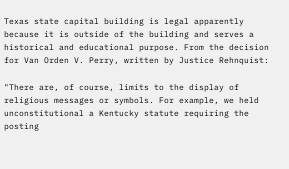Texas state capital building is legal apparently because it is outside of the building and serves a historical and educational purpose. From the decision for Van Orden V. Perry, written by Justice Rehnquist:

"There are, of course, limits to the display of religious messages or symbols. For example, we held unconstitutional a Kentucky statute requiring the posting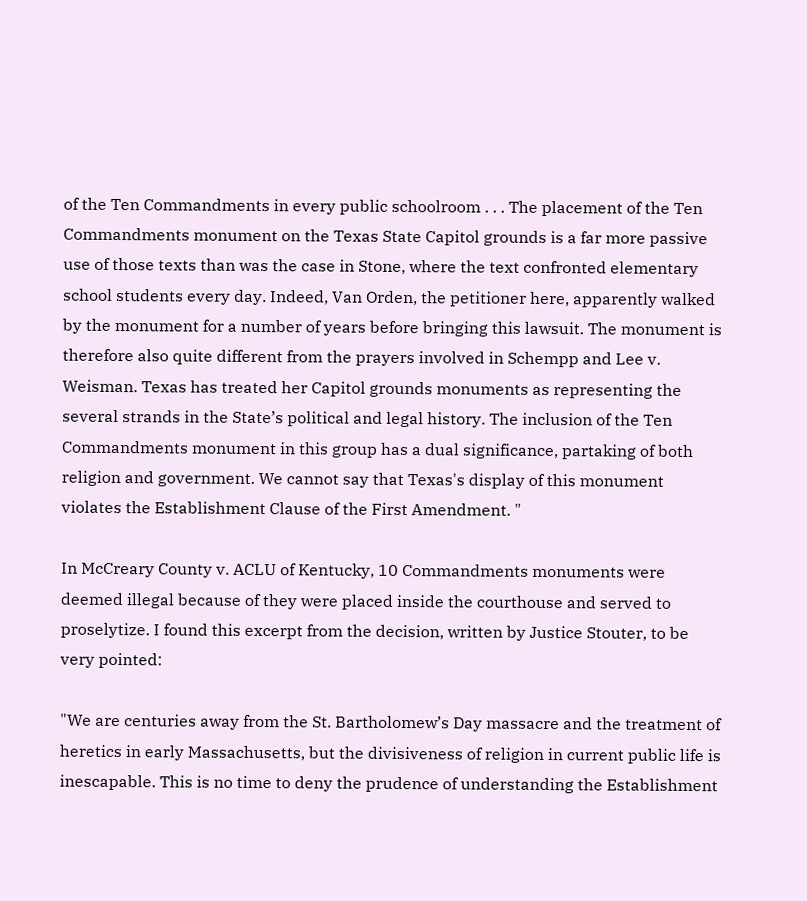of the Ten Commandments in every public schoolroom . . . The placement of the Ten Commandments monument on the Texas State Capitol grounds is a far more passive use of those texts than was the case in Stone, where the text confronted elementary school students every day. Indeed, Van Orden, the petitioner here, apparently walked by the monument for a number of years before bringing this lawsuit. The monument is therefore also quite different from the prayers involved in Schempp and Lee v. Weisman. Texas has treated her Capitol grounds monuments as representing the several strands in the State’s political and legal history. The inclusion of the Ten Commandments monument in this group has a dual significance, partaking of both religion and government. We cannot say that Texas's display of this monument violates the Establishment Clause of the First Amendment. "

In McCreary County v. ACLU of Kentucky, 10 Commandments monuments were deemed illegal because of they were placed inside the courthouse and served to proselytize. I found this excerpt from the decision, written by Justice Stouter, to be very pointed:

"We are centuries away from the St. Bartholomew’s Day massacre and the treatment of heretics in early Massachusetts, but the divisiveness of religion in current public life is inescapable. This is no time to deny the prudence of understanding the Establishment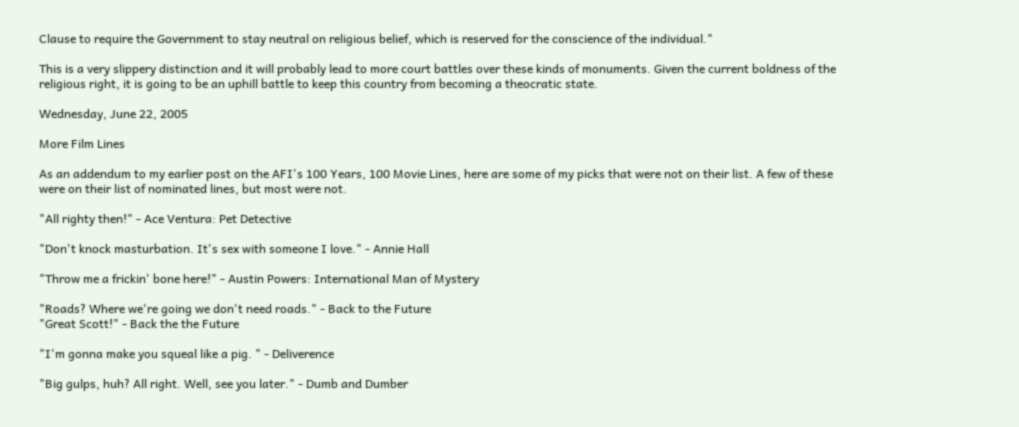Clause to require the Government to stay neutral on religious belief, which is reserved for the conscience of the individual."

This is a very slippery distinction and it will probably lead to more court battles over these kinds of monuments. Given the current boldness of the religious right, it is going to be an uphill battle to keep this country from becoming a theocratic state.

Wednesday, June 22, 2005

More Film Lines

As an addendum to my earlier post on the AFI's 100 Years, 100 Movie Lines, here are some of my picks that were not on their list. A few of these were on their list of nominated lines, but most were not.

"All righty then!" - Ace Ventura: Pet Detective

"Don't knock masturbation. It's sex with someone I love." - Annie Hall

"Throw me a frickin' bone here!" - Austin Powers: International Man of Mystery

"Roads? Where we're going we don't need roads." - Back to the Future
"Great Scott!" - Back the the Future

"I'm gonna make you squeal like a pig. " - Deliverence

"Big gulps, huh? All right. Well, see you later." - Dumb and Dumber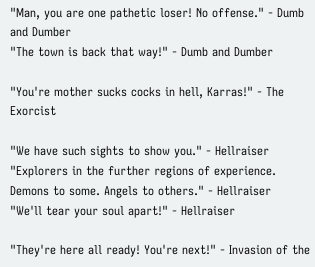"Man, you are one pathetic loser! No offense." - Dumb and Dumber
"The town is back that way!" - Dumb and Dumber

"You're mother sucks cocks in hell, Karras!" - The Exorcist

"We have such sights to show you." - Hellraiser
"Explorers in the further regions of experience. Demons to some. Angels to others." - Hellraiser
"We'll tear your soul apart!" - Hellraiser

"They're here all ready! You're next!" - Invasion of the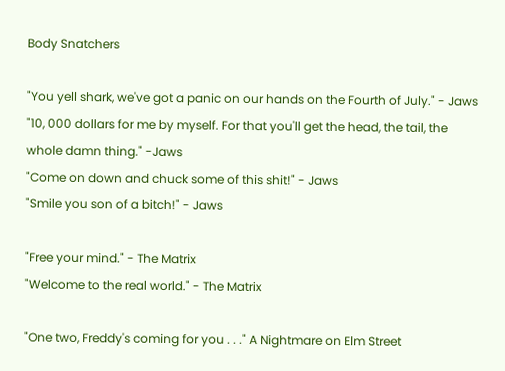Body Snatchers

"You yell shark, we've got a panic on our hands on the Fourth of July." - Jaws
"10, 000 dollars for me by myself. For that you'll get the head, the tail, the whole damn thing." -Jaws
"Come on down and chuck some of this shit!" - Jaws
"Smile you son of a bitch!" - Jaws

"Free your mind." - The Matrix
"Welcome to the real world." - The Matrix

"One two, Freddy's coming for you . . ." A Nightmare on Elm Street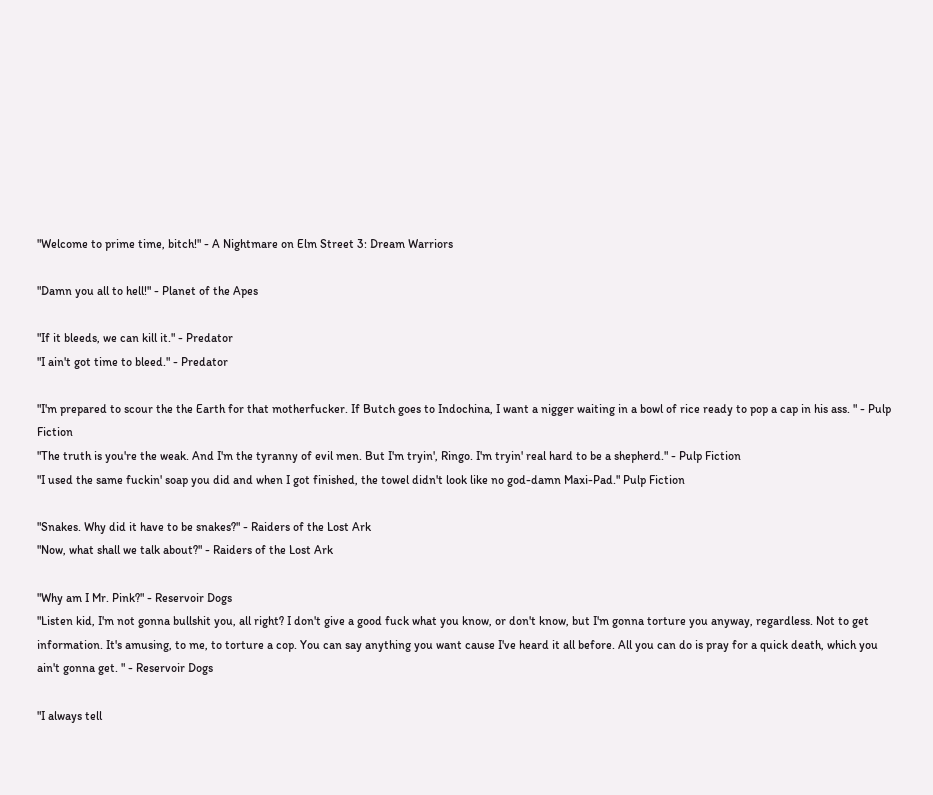"Welcome to prime time, bitch!" - A Nightmare on Elm Street 3: Dream Warriors

"Damn you all to hell!" - Planet of the Apes

"If it bleeds, we can kill it." - Predator
"I ain't got time to bleed." - Predator

"I'm prepared to scour the the Earth for that motherfucker. If Butch goes to Indochina, I want a nigger waiting in a bowl of rice ready to pop a cap in his ass. " - Pulp Fiction
"The truth is you're the weak. And I'm the tyranny of evil men. But I'm tryin', Ringo. I'm tryin' real hard to be a shepherd." - Pulp Fiction
"I used the same fuckin' soap you did and when I got finished, the towel didn't look like no god-damn Maxi-Pad." Pulp Fiction

"Snakes. Why did it have to be snakes?" - Raiders of the Lost Ark
"Now, what shall we talk about?" - Raiders of the Lost Ark

"Why am I Mr. Pink?" - Reservoir Dogs
"Listen kid, I'm not gonna bullshit you, all right? I don't give a good fuck what you know, or don't know, but I'm gonna torture you anyway, regardless. Not to get information. It's amusing, to me, to torture a cop. You can say anything you want cause I've heard it all before. All you can do is pray for a quick death, which you ain't gonna get. " - Reservoir Dogs

"I always tell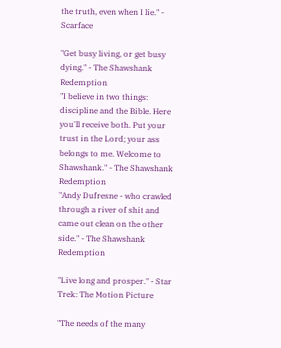the truth, even when I lie." - Scarface

"Get busy living, or get busy dying." - The Shawshank Redemption
"I believe in two things: discipline and the Bible. Here you'll receive both. Put your trust in the Lord; your ass belongs to me. Welcome to Shawshank." - The Shawshank Redemption
"Andy Dufresne - who crawled through a river of shit and came out clean on the other side." - The Shawshank Redemption

"Live long and prosper." - Star Trek: The Motion Picture

"The needs of the many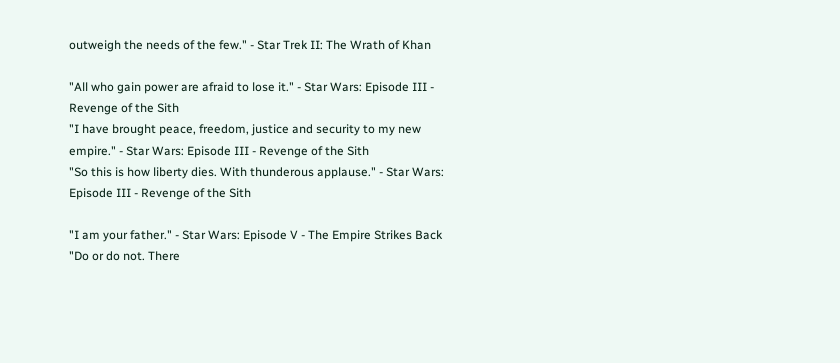outweigh the needs of the few." - Star Trek II: The Wrath of Khan

"All who gain power are afraid to lose it." - Star Wars: Episode III - Revenge of the Sith
"I have brought peace, freedom, justice and security to my new empire." - Star Wars: Episode III - Revenge of the Sith
"So this is how liberty dies. With thunderous applause." - Star Wars: Episode III - Revenge of the Sith

"I am your father." - Star Wars: Episode V - The Empire Strikes Back
"Do or do not. There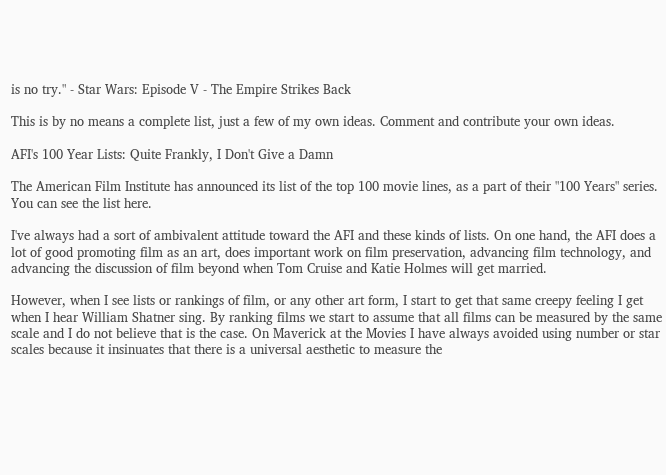is no try." - Star Wars: Episode V - The Empire Strikes Back

This is by no means a complete list, just a few of my own ideas. Comment and contribute your own ideas.

AFI's 100 Year Lists: Quite Frankly, I Don't Give a Damn

The American Film Institute has announced its list of the top 100 movie lines, as a part of their "100 Years" series. You can see the list here.

I've always had a sort of ambivalent attitude toward the AFI and these kinds of lists. On one hand, the AFI does a lot of good promoting film as an art, does important work on film preservation, advancing film technology, and advancing the discussion of film beyond when Tom Cruise and Katie Holmes will get married.

However, when I see lists or rankings of film, or any other art form, I start to get that same creepy feeling I get when I hear William Shatner sing. By ranking films we start to assume that all films can be measured by the same scale and I do not believe that is the case. On Maverick at the Movies I have always avoided using number or star scales because it insinuates that there is a universal aesthetic to measure the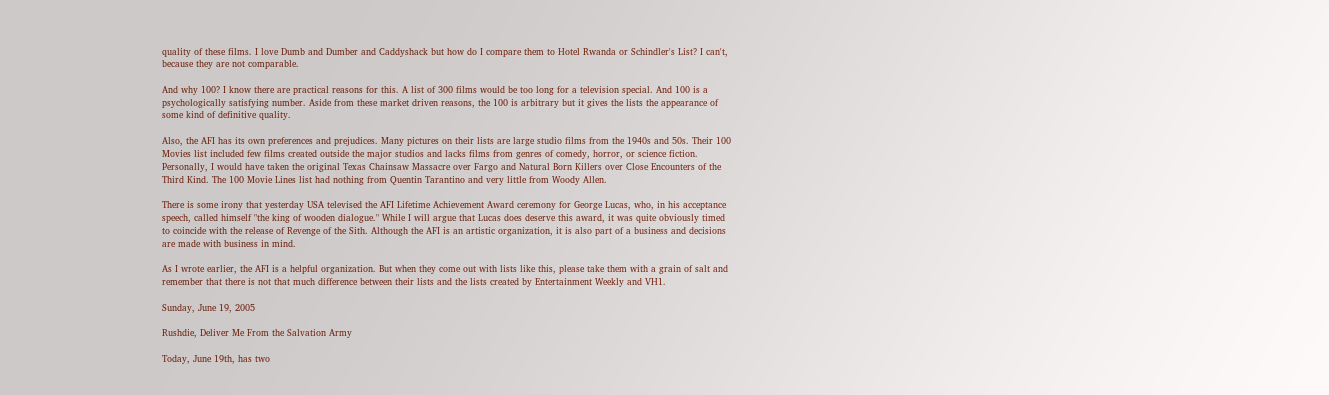quality of these films. I love Dumb and Dumber and Caddyshack but how do I compare them to Hotel Rwanda or Schindler's List? I can't, because they are not comparable.

And why 100? I know there are practical reasons for this. A list of 300 films would be too long for a television special. And 100 is a psychologically satisfying number. Aside from these market driven reasons, the 100 is arbitrary but it gives the lists the appearance of some kind of definitive quality.

Also, the AFI has its own preferences and prejudices. Many pictures on their lists are large studio films from the 1940s and 50s. Their 100 Movies list included few films created outside the major studios and lacks films from genres of comedy, horror, or science fiction. Personally, I would have taken the original Texas Chainsaw Massacre over Fargo and Natural Born Killers over Close Encounters of the Third Kind. The 100 Movie Lines list had nothing from Quentin Tarantino and very little from Woody Allen.

There is some irony that yesterday USA televised the AFI Lifetime Achievement Award ceremony for George Lucas, who, in his acceptance speech, called himself "the king of wooden dialogue." While I will argue that Lucas does deserve this award, it was quite obviously timed to coincide with the release of Revenge of the Sith. Although the AFI is an artistic organization, it is also part of a business and decisions are made with business in mind.

As I wrote earlier, the AFI is a helpful organization. But when they come out with lists like this, please take them with a grain of salt and remember that there is not that much difference between their lists and the lists created by Entertainment Weekly and VH1.

Sunday, June 19, 2005

Rushdie, Deliver Me From the Salvation Army

Today, June 19th, has two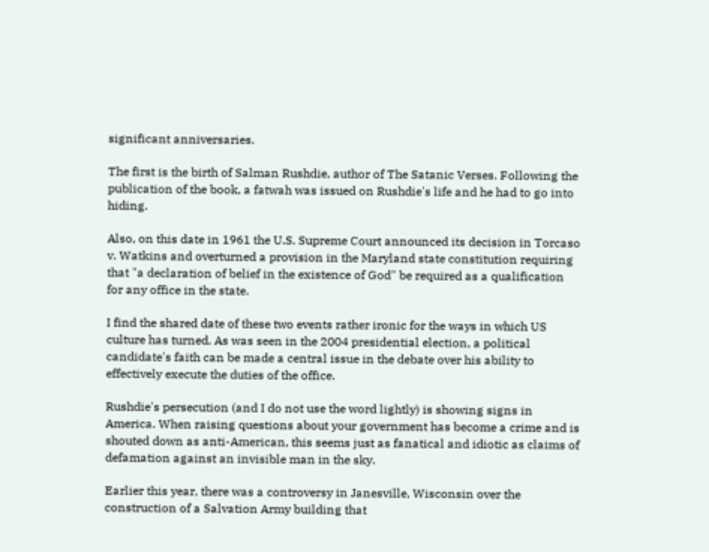significant anniversaries.

The first is the birth of Salman Rushdie, author of The Satanic Verses. Following the publication of the book, a fatwah was issued on Rushdie's life and he had to go into hiding.

Also, on this date in 1961 the U.S. Supreme Court announced its decision in Torcaso v. Watkins and overturned a provision in the Maryland state constitution requiring that "a declaration of belief in the existence of God" be required as a qualification for any office in the state.

I find the shared date of these two events rather ironic for the ways in which US culture has turned. As was seen in the 2004 presidential election, a political candidate's faith can be made a central issue in the debate over his ability to effectively execute the duties of the office.

Rushdie's persecution (and I do not use the word lightly) is showing signs in America. When raising questions about your government has become a crime and is shouted down as anti-American, this seems just as fanatical and idiotic as claims of defamation against an invisible man in the sky.

Earlier this year, there was a controversy in Janesville, Wisconsin over the construction of a Salvation Army building that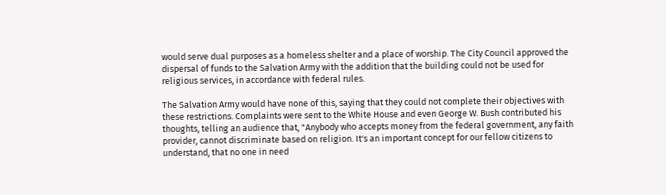would serve dual purposes as a homeless shelter and a place of worship. The City Council approved the dispersal of funds to the Salvation Army with the addition that the building could not be used for religious services, in accordance with federal rules.

The Salvation Army would have none of this, saying that they could not complete their objectives with these restrictions. Complaints were sent to the White House and even George W. Bush contributed his thoughts, telling an audience that, "Anybody who accepts money from the federal government, any faith provider, cannot discriminate based on religion. It's an important concept for our fellow citizens to understand, that no one in need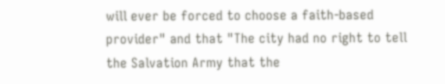will ever be forced to choose a faith-based provider" and that "The city had no right to tell the Salvation Army that the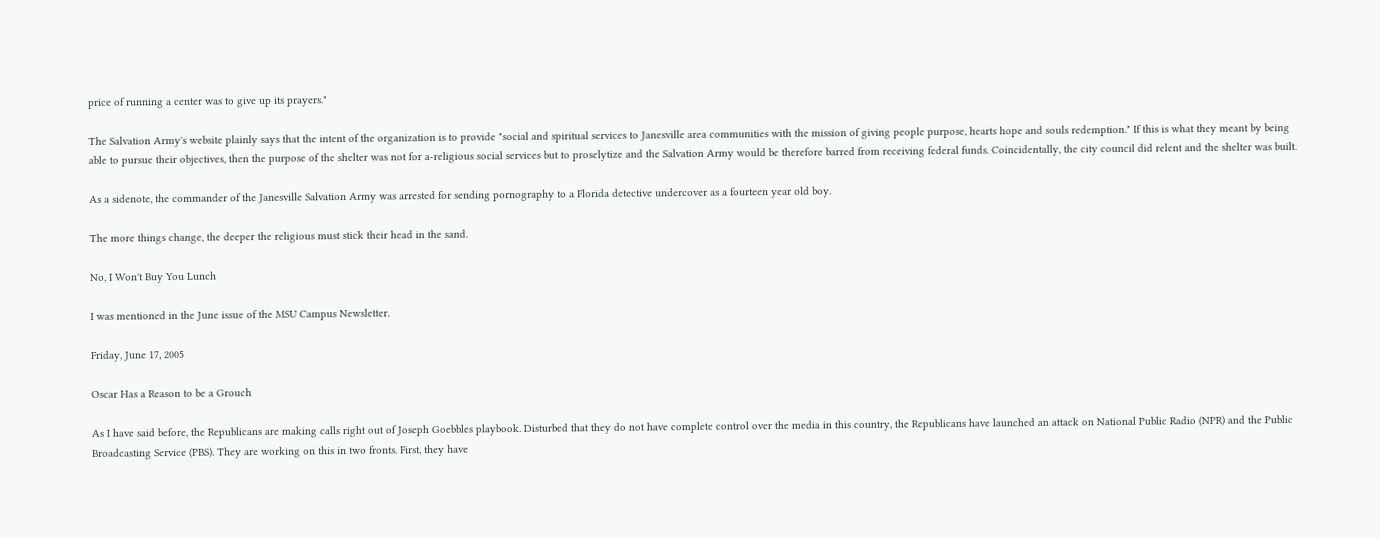price of running a center was to give up its prayers."

The Salvation Army's website plainly says that the intent of the organization is to provide "social and spiritual services to Janesville area communities with the mission of giving people purpose, hearts hope and souls redemption." If this is what they meant by being able to pursue their objectives, then the purpose of the shelter was not for a-religious social services but to proselytize and the Salvation Army would be therefore barred from receiving federal funds. Coincidentally, the city council did relent and the shelter was built.

As a sidenote, the commander of the Janesville Salvation Army was arrested for sending pornography to a Florida detective undercover as a fourteen year old boy.

The more things change, the deeper the religious must stick their head in the sand.

No, I Won't Buy You Lunch

I was mentioned in the June issue of the MSU Campus Newsletter.

Friday, June 17, 2005

Oscar Has a Reason to be a Grouch

As I have said before, the Republicans are making calls right out of Joseph Goebbles playbook. Disturbed that they do not have complete control over the media in this country, the Republicans have launched an attack on National Public Radio (NPR) and the Public Broadcasting Service (PBS). They are working on this in two fronts. First, they have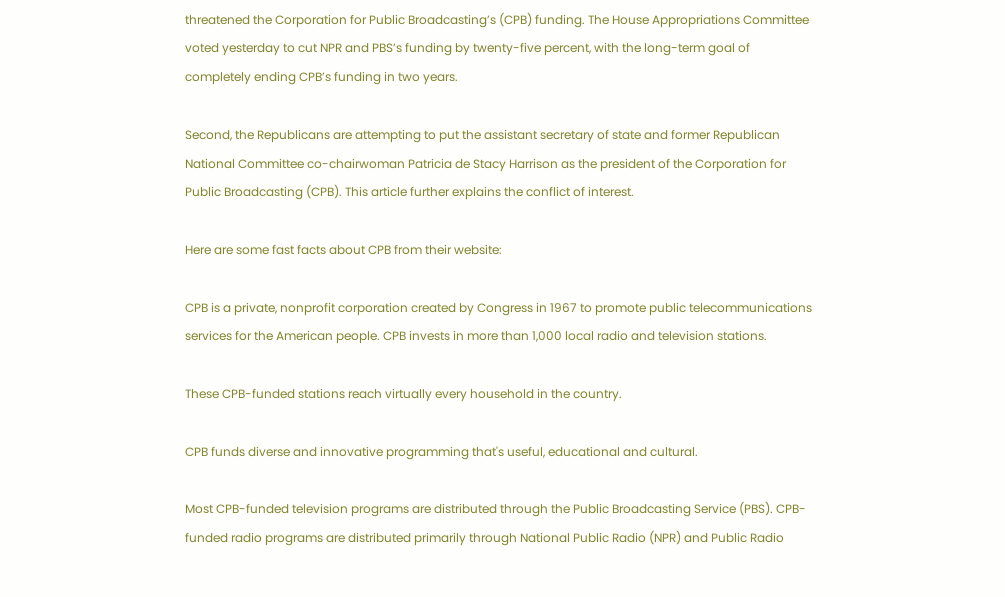threatened the Corporation for Public Broadcasting’s (CPB) funding. The House Appropriations Committee voted yesterday to cut NPR and PBS’s funding by twenty-five percent, with the long-term goal of completely ending CPB’s funding in two years.

Second, the Republicans are attempting to put the assistant secretary of state and former Republican National Committee co-chairwoman Patricia de Stacy Harrison as the president of the Corporation for Public Broadcasting (CPB). This article further explains the conflict of interest.

Here are some fast facts about CPB from their website:

CPB is a private, nonprofit corporation created by Congress in 1967 to promote public telecommunications services for the American people. CPB invests in more than 1,000 local radio and television stations.

These CPB-funded stations reach virtually every household in the country.

CPB funds diverse and innovative programming that's useful, educational and cultural.

Most CPB-funded television programs are distributed through the Public Broadcasting Service (PBS). CPB-funded radio programs are distributed primarily through National Public Radio (NPR) and Public Radio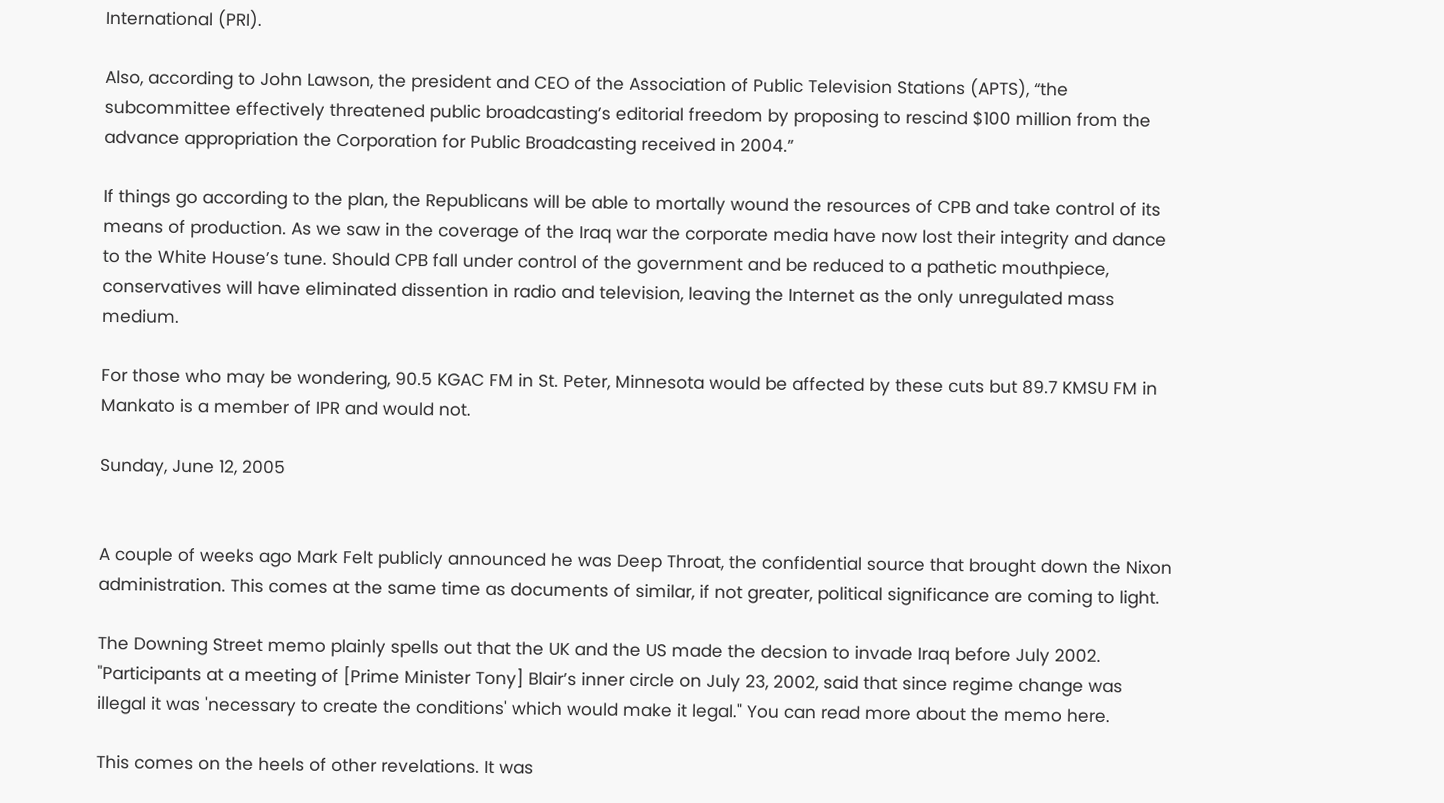International (PRI).

Also, according to John Lawson, the president and CEO of the Association of Public Television Stations (APTS), “the subcommittee effectively threatened public broadcasting’s editorial freedom by proposing to rescind $100 million from the advance appropriation the Corporation for Public Broadcasting received in 2004.”

If things go according to the plan, the Republicans will be able to mortally wound the resources of CPB and take control of its means of production. As we saw in the coverage of the Iraq war the corporate media have now lost their integrity and dance to the White House’s tune. Should CPB fall under control of the government and be reduced to a pathetic mouthpiece, conservatives will have eliminated dissention in radio and television, leaving the Internet as the only unregulated mass medium.

For those who may be wondering, 90.5 KGAC FM in St. Peter, Minnesota would be affected by these cuts but 89.7 KMSU FM in Mankato is a member of IPR and would not.

Sunday, June 12, 2005


A couple of weeks ago Mark Felt publicly announced he was Deep Throat, the confidential source that brought down the Nixon administration. This comes at the same time as documents of similar, if not greater, political significance are coming to light.

The Downing Street memo plainly spells out that the UK and the US made the decsion to invade Iraq before July 2002. "Participants at a meeting of [Prime Minister Tony] Blair’s inner circle on July 23, 2002, said that since regime change was illegal it was 'necessary to create the conditions' which would make it legal." You can read more about the memo here.

This comes on the heels of other revelations. It was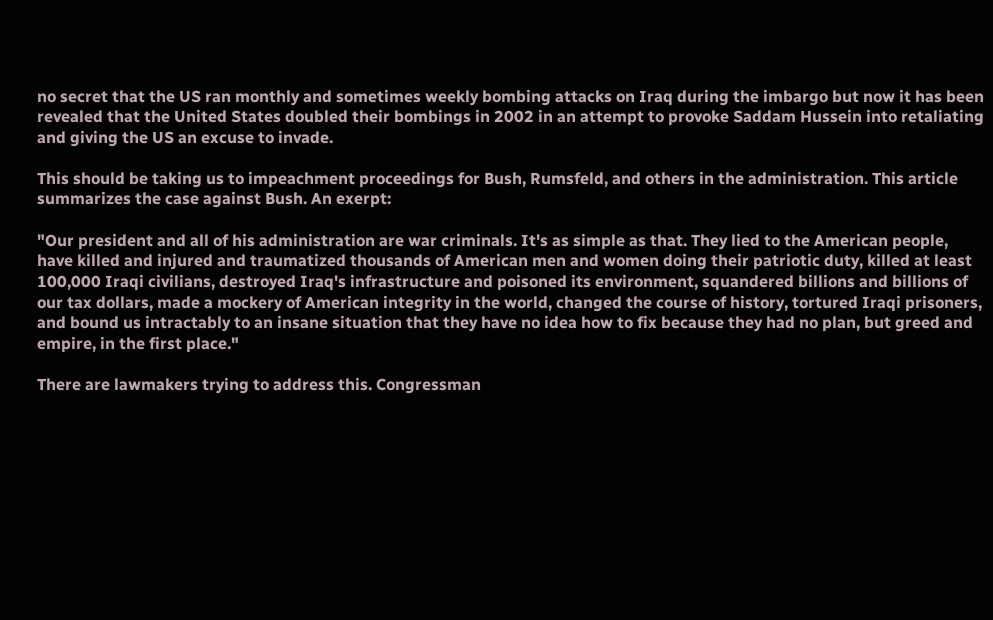no secret that the US ran monthly and sometimes weekly bombing attacks on Iraq during the imbargo but now it has been revealed that the United States doubled their bombings in 2002 in an attempt to provoke Saddam Hussein into retaliating and giving the US an excuse to invade.

This should be taking us to impeachment proceedings for Bush, Rumsfeld, and others in the administration. This article summarizes the case against Bush. An exerpt:

"Our president and all of his administration are war criminals. It's as simple as that. They lied to the American people, have killed and injured and traumatized thousands of American men and women doing their patriotic duty, killed at least 100,000 Iraqi civilians, destroyed Iraq's infrastructure and poisoned its environment, squandered billions and billions of our tax dollars, made a mockery of American integrity in the world, changed the course of history, tortured Iraqi prisoners, and bound us intractably to an insane situation that they have no idea how to fix because they had no plan, but greed and empire, in the first place."

There are lawmakers trying to address this. Congressman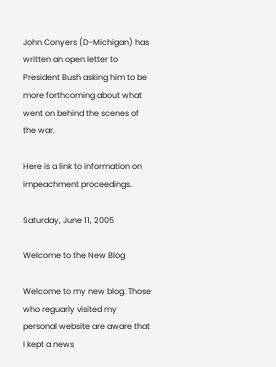John Conyers (D-Michigan) has written an open letter to President Bush asking him to be more forthcoming about what went on behind the scenes of the war.

Here is a link to information on impeachment proceedings.

Saturday, June 11, 2005

Welcome to the New Blog

Welcome to my new blog. Those who reguarly visited my personal website are aware that I kept a news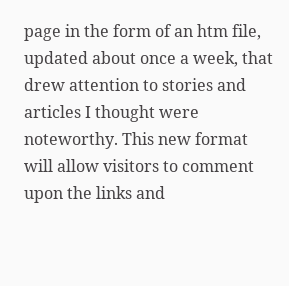page in the form of an htm file, updated about once a week, that drew attention to stories and articles I thought were noteworthy. This new format will allow visitors to comment upon the links and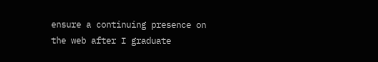ensure a continuing presence on the web after I graduate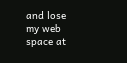and lose my web space at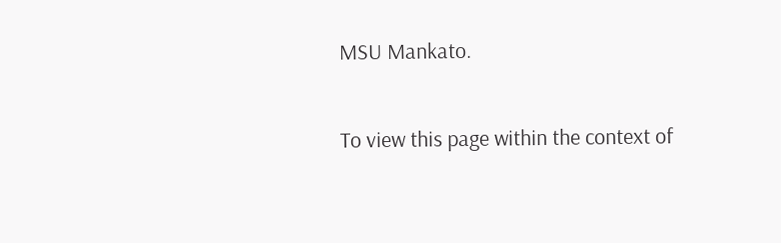MSU Mankato.

To view this page within the context of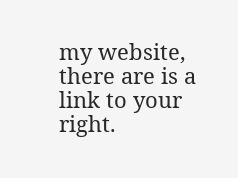my website, there are is a link to your right.